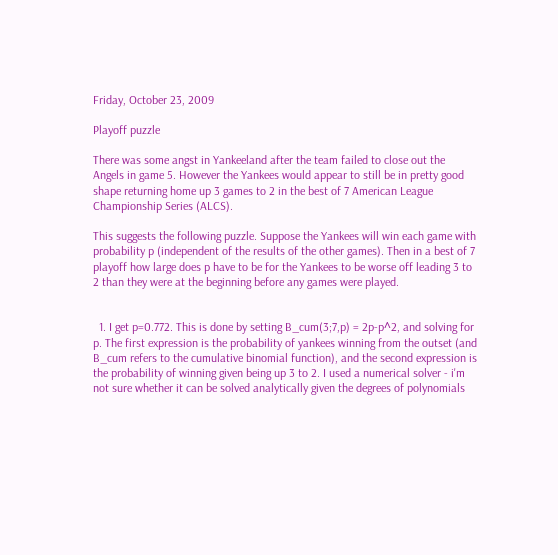Friday, October 23, 2009

Playoff puzzle

There was some angst in Yankeeland after the team failed to close out the Angels in game 5. However the Yankees would appear to still be in pretty good shape returning home up 3 games to 2 in the best of 7 American League Championship Series (ALCS).

This suggests the following puzzle. Suppose the Yankees will win each game with probability p (independent of the results of the other games). Then in a best of 7 playoff how large does p have to be for the Yankees to be worse off leading 3 to 2 than they were at the beginning before any games were played.


  1. I get p=0.772. This is done by setting B_cum(3;7,p) = 2p-p^2, and solving for p. The first expression is the probability of yankees winning from the outset (and B_cum refers to the cumulative binomial function), and the second expression is the probability of winning given being up 3 to 2. I used a numerical solver - i'm not sure whether it can be solved analytically given the degrees of polynomials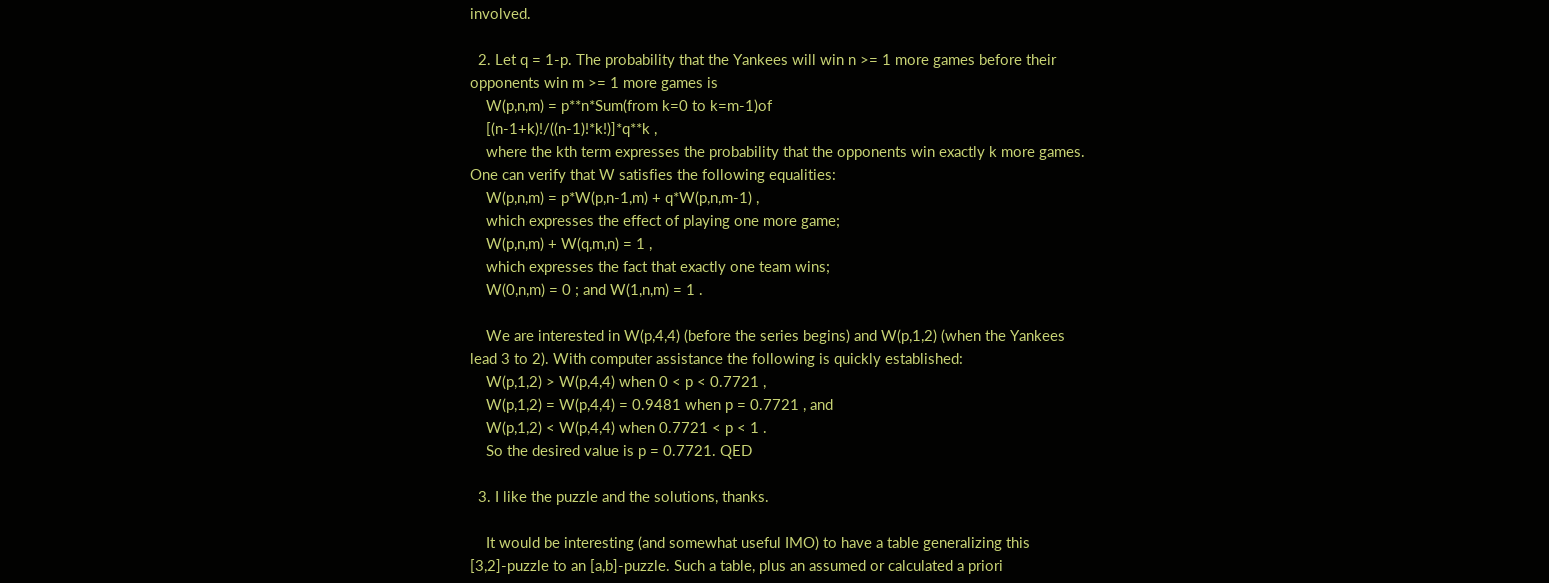involved.

  2. Let q = 1-p. The probability that the Yankees will win n >= 1 more games before their opponents win m >= 1 more games is
    W(p,n,m) = p**n*Sum(from k=0 to k=m-1)of
    [(n-1+k)!/((n-1)!*k!)]*q**k ,
    where the kth term expresses the probability that the opponents win exactly k more games. One can verify that W satisfies the following equalities:
    W(p,n,m) = p*W(p,n-1,m) + q*W(p,n,m-1) ,
    which expresses the effect of playing one more game;
    W(p,n,m) + W(q,m,n) = 1 ,
    which expresses the fact that exactly one team wins;
    W(0,n,m) = 0 ; and W(1,n,m) = 1 .

    We are interested in W(p,4,4) (before the series begins) and W(p,1,2) (when the Yankees lead 3 to 2). With computer assistance the following is quickly established:
    W(p,1,2) > W(p,4,4) when 0 < p < 0.7721 ,
    W(p,1,2) = W(p,4,4) = 0.9481 when p = 0.7721 , and
    W(p,1,2) < W(p,4,4) when 0.7721 < p < 1 .
    So the desired value is p = 0.7721. QED

  3. I like the puzzle and the solutions, thanks.

    It would be interesting (and somewhat useful IMO) to have a table generalizing this [3,2]-puzzle to an [a,b]-puzzle. Such a table, plus an assumed or calculated a priori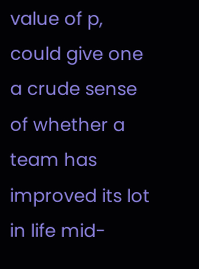value of p, could give one a crude sense of whether a team has improved its lot in life mid-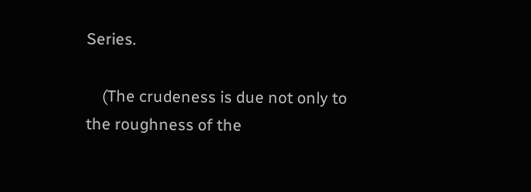Series.

    (The crudeness is due not only to the roughness of the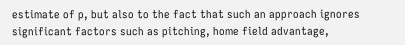estimate of p, but also to the fact that such an approach ignores significant factors such as pitching, home field advantage,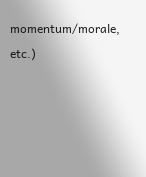momentum/morale, etc.)